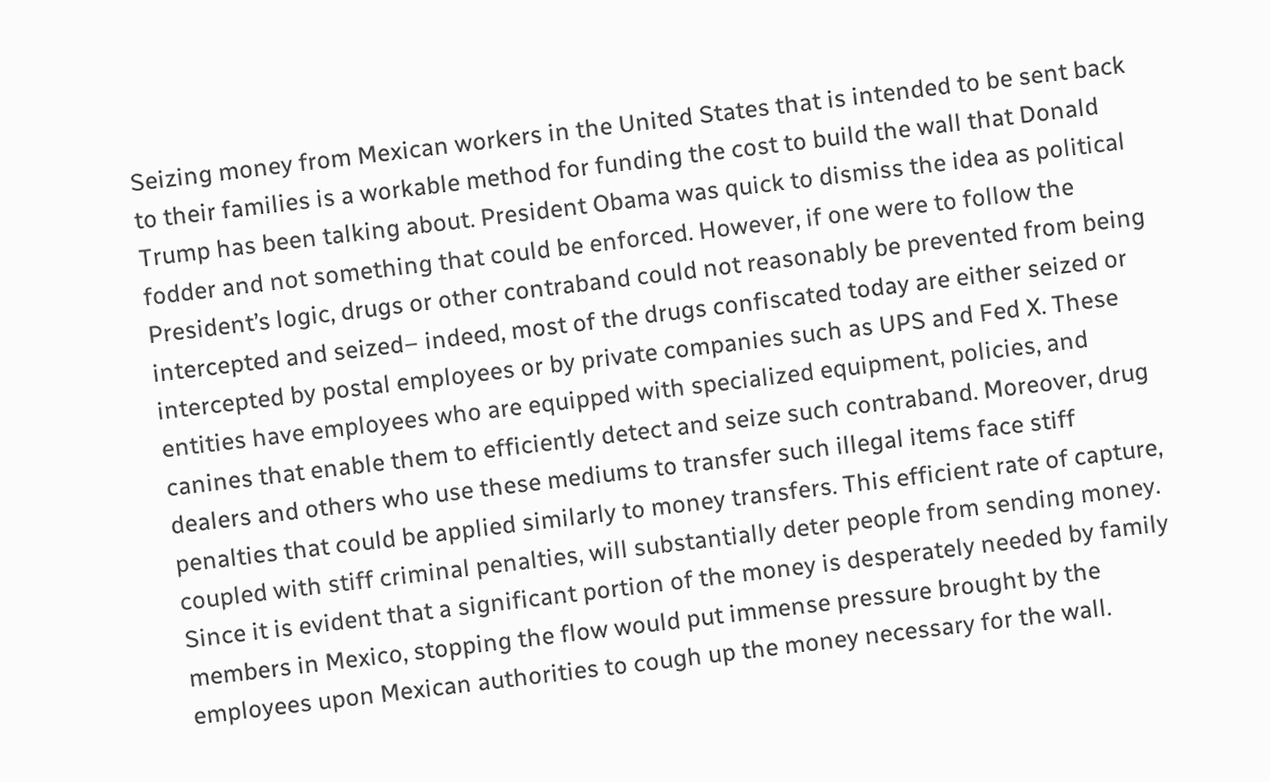Seizing money from Mexican workers in the United States that is intended to be sent back to their families is a workable method for funding the cost to build the wall that Donald Trump has been talking about. President Obama was quick to dismiss the idea as political fodder and not something that could be enforced. However, if one were to follow the President’s logic, drugs or other contraband could not reasonably be prevented from being intercepted and seized– indeed, most of the drugs confiscated today are either seized or intercepted by postal employees or by private companies such as UPS and Fed X. These entities have employees who are equipped with specialized equipment, policies, and canines that enable them to efficiently detect and seize such contraband. Moreover, drug dealers and others who use these mediums to transfer such illegal items face stiff penalties that could be applied similarly to money transfers. This efficient rate of capture, coupled with stiff criminal penalties, will substantially deter people from sending money. Since it is evident that a significant portion of the money is desperately needed by family members in Mexico, stopping the flow would put immense pressure brought by the employees upon Mexican authorities to cough up the money necessary for the wall.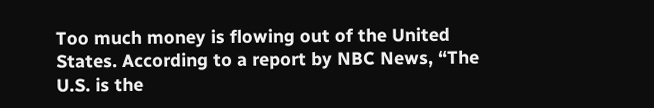Too much money is flowing out of the United States. According to a report by NBC News, “The U.S. is the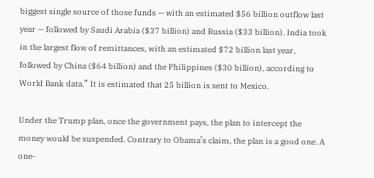biggest single source of those funds — with an estimated $56 billion outflow last year — followed by Saudi Arabia ($37 billion) and Russia ($33 billion). India took in the largest flow of remittances, with an estimated $72 billion last year, followed by China ($64 billion) and the Philippines ($30 billion), according to World Bank data.” It is estimated that 25 billion is sent to Mexico.

Under the Trump plan, once the government pays, the plan to intercept the money would be suspended. Contrary to Obama’s claim, the plan is a good one. A one-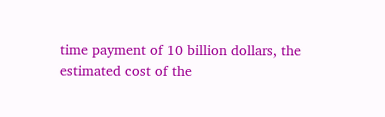time payment of 10 billion dollars, the estimated cost of the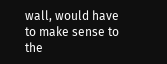wall, would have to make sense to the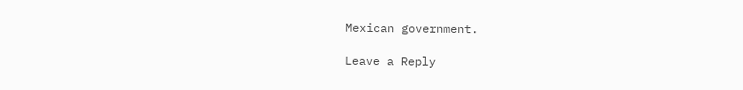Mexican government.

Leave a Reply